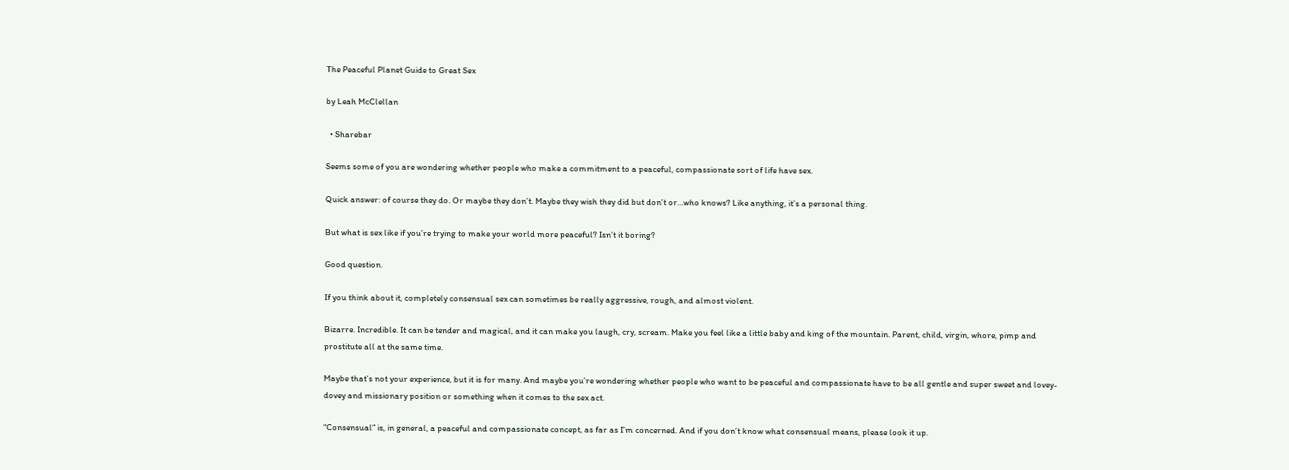The Peaceful Planet Guide to Great Sex

by Leah McClellan

  • Sharebar

Seems some of you are wondering whether people who make a commitment to a peaceful, compassionate sort of life have sex.

Quick answer: of course they do. Or maybe they don’t. Maybe they wish they did but don’t or…who knows? Like anything, it’s a personal thing.

But what is sex like if you’re trying to make your world more peaceful? Isn’t it boring?

Good question.

If you think about it, completely consensual sex can sometimes be really aggressive, rough, and almost violent.

Bizarre. Incredible. It can be tender and magical, and it can make you laugh, cry, scream. Make you feel like a little baby and king of the mountain. Parent, child, virgin, whore, pimp and prostitute all at the same time.

Maybe that’s not your experience, but it is for many. And maybe you’re wondering whether people who want to be peaceful and compassionate have to be all gentle and super sweet and lovey-dovey and missionary position or something when it comes to the sex act.

“Consensual” is, in general, a peaceful and compassionate concept, as far as I’m concerned. And if you don’t know what consensual means, please look it up.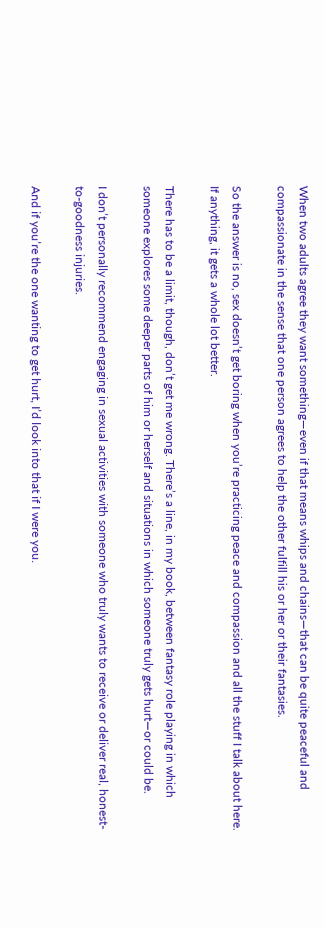When two adults agree they want something—even if that means whips and chains—that can be quite peaceful and compassionate in the sense that one person agrees to help the other fulfill his or her or their fantasies.

So the answer is no, sex doesn’t get boring when you’re practicing peace and compassion and all the stuff I talk about here. If anything, it gets a whole lot better.

There has to be a limit, though, don’t get me wrong. There’s a line, in my book, between fantasy role playing in which someone explores some deeper parts of him or herself and situations in which someone truly gets hurt—or could be.

I don’t personally recommend engaging in sexual activities with someone who truly wants to receive or deliver real, honest-to-goodness injuries.

And if you’re the one wanting to get hurt, I’d look into that if I were you.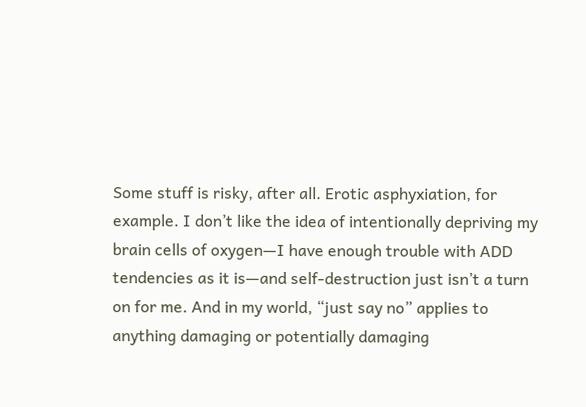Some stuff is risky, after all. Erotic asphyxiation, for example. I don’t like the idea of intentionally depriving my brain cells of oxygen—I have enough trouble with ADD tendencies as it is—and self-destruction just isn’t a turn on for me. And in my world, “just say no” applies to anything damaging or potentially damaging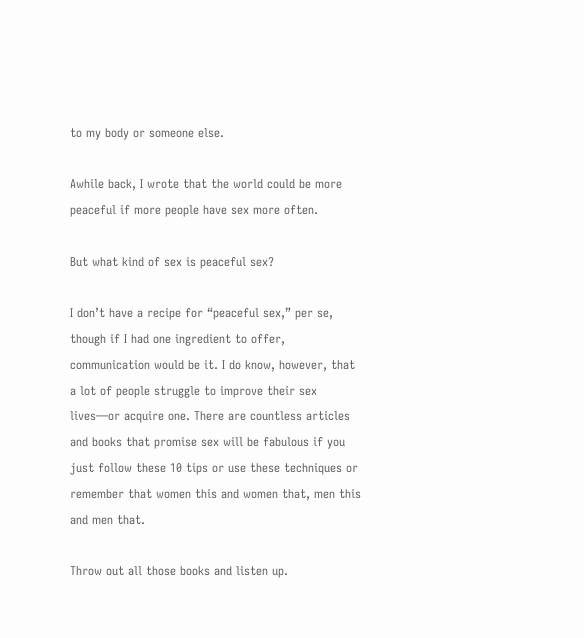to my body or someone else.

Awhile back, I wrote that the world could be more peaceful if more people have sex more often.

But what kind of sex is peaceful sex?

I don’t have a recipe for “peaceful sex,” per se, though if I had one ingredient to offer, communication would be it. I do know, however, that a lot of people struggle to improve their sex lives—or acquire one. There are countless articles and books that promise sex will be fabulous if you just follow these 10 tips or use these techniques or remember that women this and women that, men this and men that.

Throw out all those books and listen up.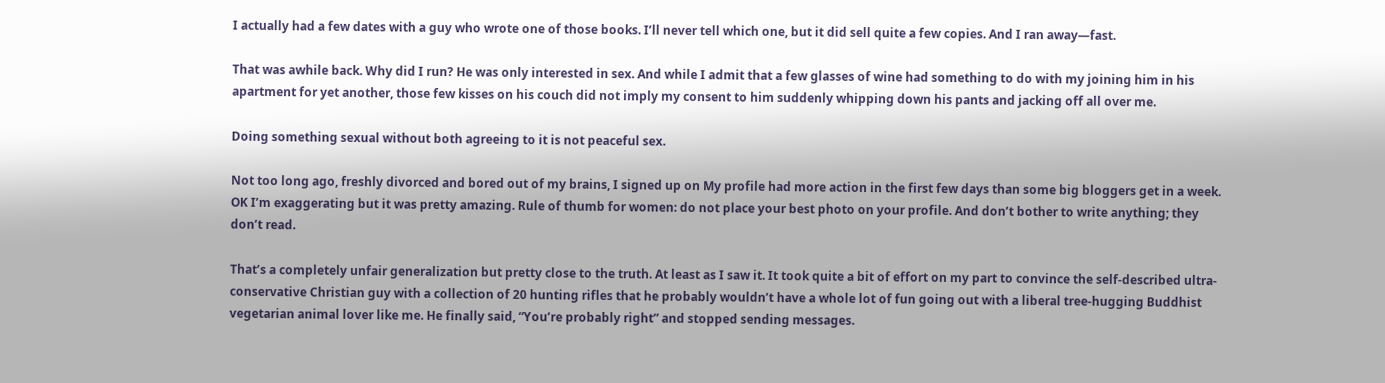I actually had a few dates with a guy who wrote one of those books. I’ll never tell which one, but it did sell quite a few copies. And I ran away—fast.

That was awhile back. Why did I run? He was only interested in sex. And while I admit that a few glasses of wine had something to do with my joining him in his apartment for yet another, those few kisses on his couch did not imply my consent to him suddenly whipping down his pants and jacking off all over me.

Doing something sexual without both agreeing to it is not peaceful sex.

Not too long ago, freshly divorced and bored out of my brains, I signed up on My profile had more action in the first few days than some big bloggers get in a week. OK I’m exaggerating but it was pretty amazing. Rule of thumb for women: do not place your best photo on your profile. And don’t bother to write anything; they don’t read.

That’s a completely unfair generalization but pretty close to the truth. At least as I saw it. It took quite a bit of effort on my part to convince the self-described ultra-conservative Christian guy with a collection of 20 hunting rifles that he probably wouldn’t have a whole lot of fun going out with a liberal tree-hugging Buddhist vegetarian animal lover like me. He finally said, “You’re probably right” and stopped sending messages.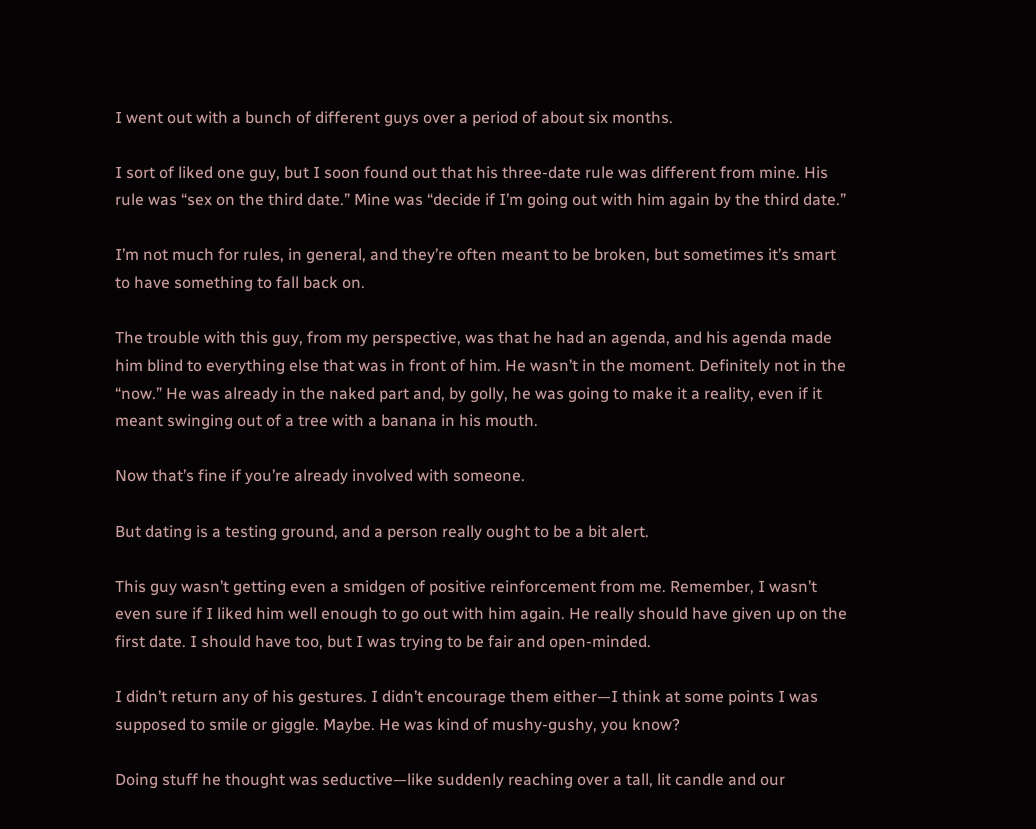I went out with a bunch of different guys over a period of about six months.

I sort of liked one guy, but I soon found out that his three-date rule was different from mine. His rule was “sex on the third date.” Mine was “decide if I’m going out with him again by the third date.”

I’m not much for rules, in general, and they’re often meant to be broken, but sometimes it’s smart to have something to fall back on.

The trouble with this guy, from my perspective, was that he had an agenda, and his agenda made him blind to everything else that was in front of him. He wasn’t in the moment. Definitely not in the “now.” He was already in the naked part and, by golly, he was going to make it a reality, even if it meant swinging out of a tree with a banana in his mouth.

Now that’s fine if you’re already involved with someone.

But dating is a testing ground, and a person really ought to be a bit alert.

This guy wasn’t getting even a smidgen of positive reinforcement from me. Remember, I wasn’t even sure if I liked him well enough to go out with him again. He really should have given up on the first date. I should have too, but I was trying to be fair and open-minded.

I didn’t return any of his gestures. I didn’t encourage them either—I think at some points I was supposed to smile or giggle. Maybe. He was kind of mushy-gushy, you know?

Doing stuff he thought was seductive—like suddenly reaching over a tall, lit candle and our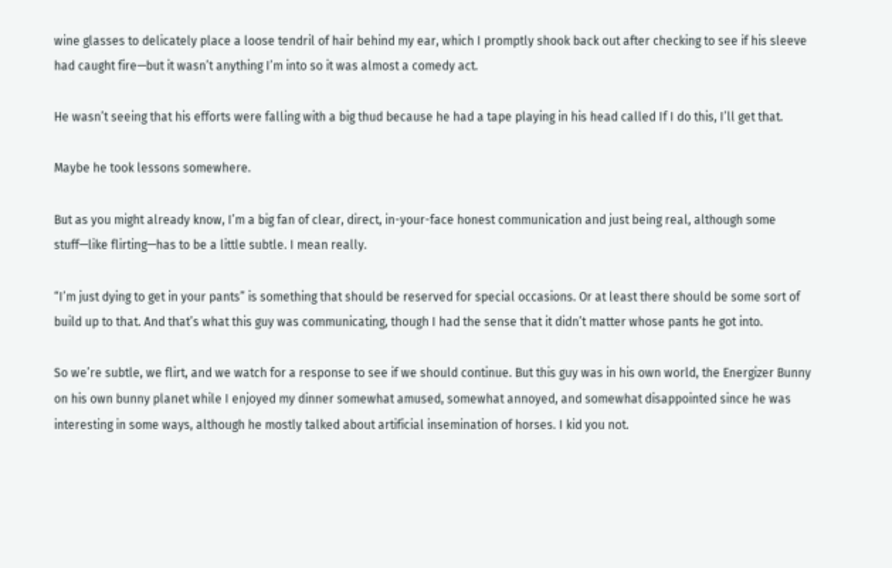wine glasses to delicately place a loose tendril of hair behind my ear, which I promptly shook back out after checking to see if his sleeve had caught fire—but it wasn’t anything I’m into so it was almost a comedy act.

He wasn’t seeing that his efforts were falling with a big thud because he had a tape playing in his head called If I do this, I’ll get that.

Maybe he took lessons somewhere.

But as you might already know, I’m a big fan of clear, direct, in-your-face honest communication and just being real, although some stuff—like flirting—has to be a little subtle. I mean really.

“I’m just dying to get in your pants” is something that should be reserved for special occasions. Or at least there should be some sort of build up to that. And that’s what this guy was communicating, though I had the sense that it didn’t matter whose pants he got into.

So we’re subtle, we flirt, and we watch for a response to see if we should continue. But this guy was in his own world, the Energizer Bunny on his own bunny planet while I enjoyed my dinner somewhat amused, somewhat annoyed, and somewhat disappointed since he was interesting in some ways, although he mostly talked about artificial insemination of horses. I kid you not.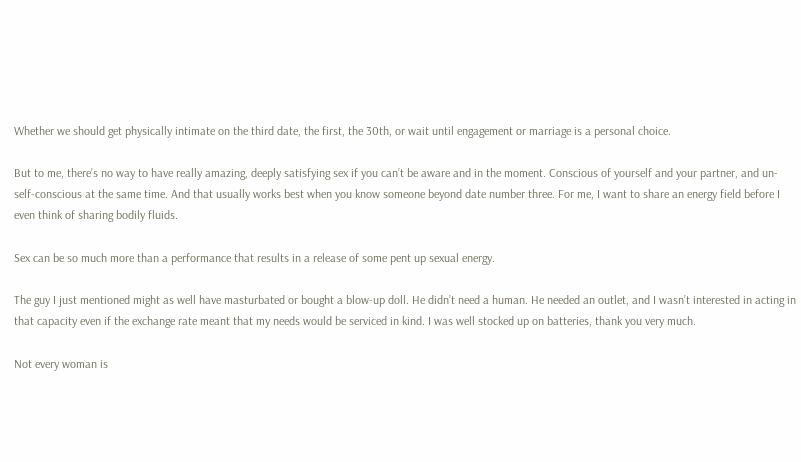Whether we should get physically intimate on the third date, the first, the 30th, or wait until engagement or marriage is a personal choice.

But to me, there’s no way to have really amazing, deeply satisfying sex if you can’t be aware and in the moment. Conscious of yourself and your partner, and un-self-conscious at the same time. And that usually works best when you know someone beyond date number three. For me, I want to share an energy field before I even think of sharing bodily fluids.

Sex can be so much more than a performance that results in a release of some pent up sexual energy.

The guy I just mentioned might as well have masturbated or bought a blow-up doll. He didn’t need a human. He needed an outlet, and I wasn’t interested in acting in that capacity even if the exchange rate meant that my needs would be serviced in kind. I was well stocked up on batteries, thank you very much.

Not every woman is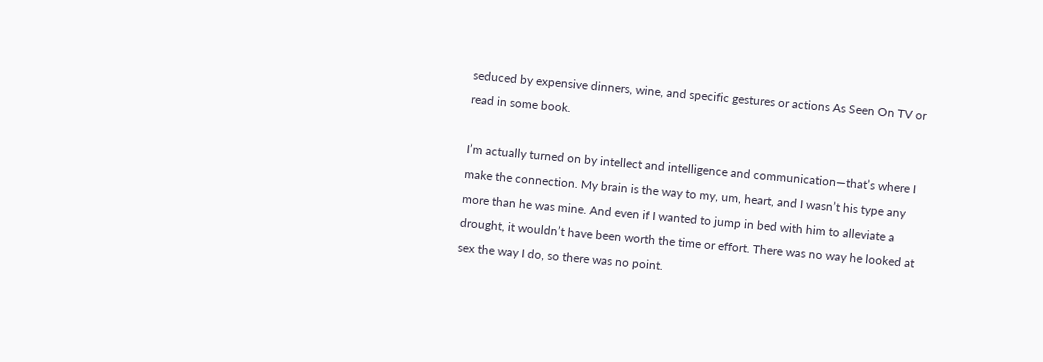seduced by expensive dinners, wine, and specific gestures or actions As Seen On TV or read in some book.

I’m actually turned on by intellect and intelligence and communication—that’s where I make the connection. My brain is the way to my, um, heart, and I wasn’t his type any more than he was mine. And even if I wanted to jump in bed with him to alleviate a drought, it wouldn’t have been worth the time or effort. There was no way he looked at sex the way I do, so there was no point.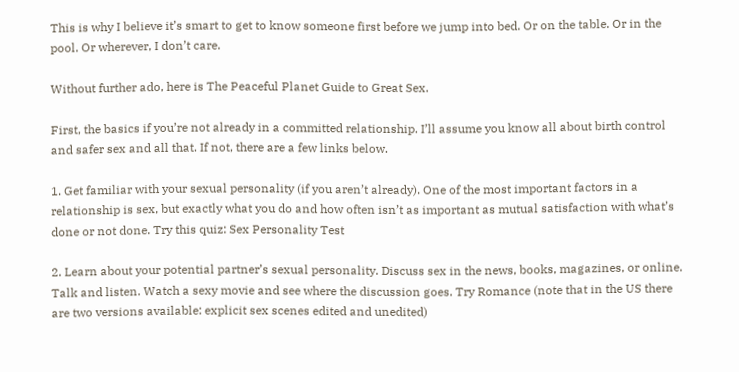This is why I believe it’s smart to get to know someone first before we jump into bed. Or on the table. Or in the pool. Or wherever, I don’t care.

Without further ado, here is The Peaceful Planet Guide to Great Sex.

First, the basics if you’re not already in a committed relationship. I’ll assume you know all about birth control and safer sex and all that. If not, there are a few links below.

1. Get familiar with your sexual personality (if you aren’t already). One of the most important factors in a relationship is sex, but exactly what you do and how often isn’t as important as mutual satisfaction with what’s done or not done. Try this quiz: Sex Personality Test

2. Learn about your potential partner’s sexual personality. Discuss sex in the news, books, magazines, or online. Talk and listen. Watch a sexy movie and see where the discussion goes. Try Romance (note that in the US there are two versions available: explicit sex scenes edited and unedited)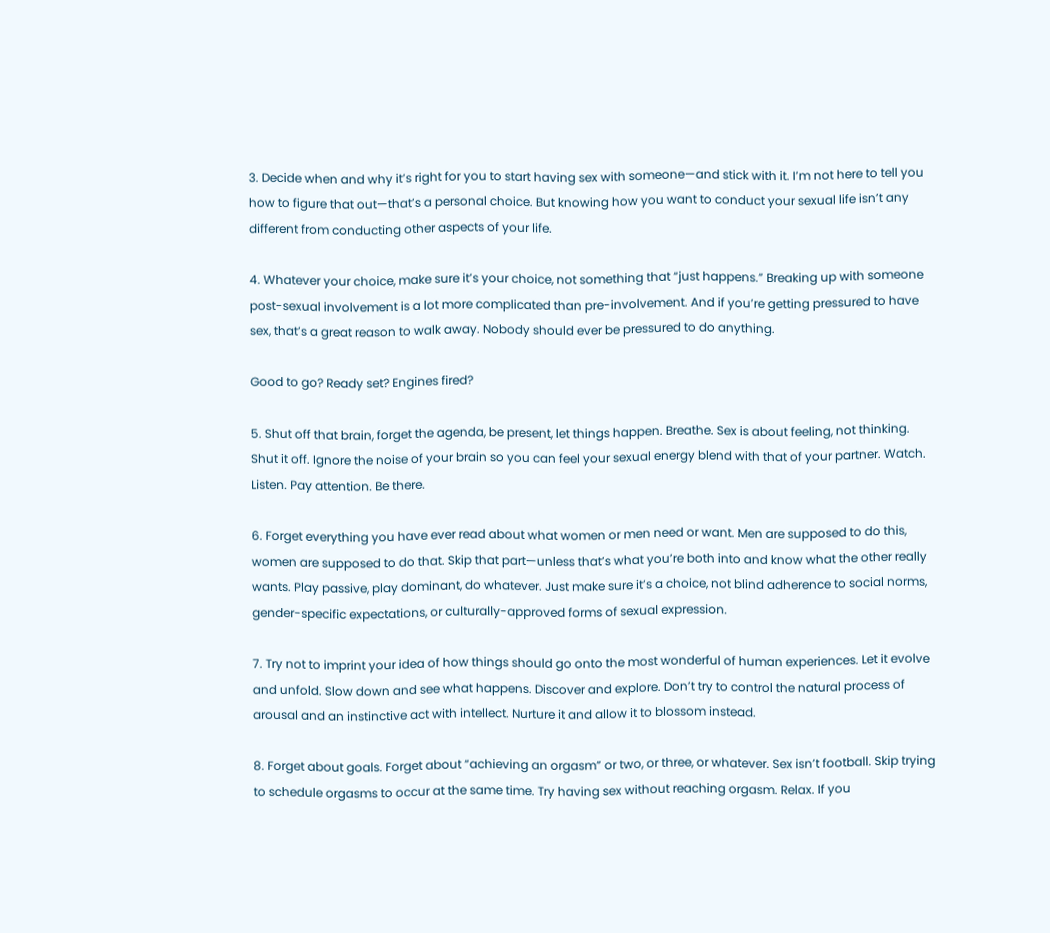3. Decide when and why it’s right for you to start having sex with someone—and stick with it. I’m not here to tell you how to figure that out—that’s a personal choice. But knowing how you want to conduct your sexual life isn’t any different from conducting other aspects of your life.

4. Whatever your choice, make sure it’s your choice, not something that “just happens.” Breaking up with someone post-sexual involvement is a lot more complicated than pre-involvement. And if you’re getting pressured to have sex, that’s a great reason to walk away. Nobody should ever be pressured to do anything.

Good to go? Ready set? Engines fired?

5. Shut off that brain, forget the agenda, be present, let things happen. Breathe. Sex is about feeling, not thinking. Shut it off. Ignore the noise of your brain so you can feel your sexual energy blend with that of your partner. Watch. Listen. Pay attention. Be there.

6. Forget everything you have ever read about what women or men need or want. Men are supposed to do this, women are supposed to do that. Skip that part—unless that’s what you’re both into and know what the other really wants. Play passive, play dominant, do whatever. Just make sure it’s a choice, not blind adherence to social norms, gender-specific expectations, or culturally-approved forms of sexual expression.

7. Try not to imprint your idea of how things should go onto the most wonderful of human experiences. Let it evolve and unfold. Slow down and see what happens. Discover and explore. Don’t try to control the natural process of arousal and an instinctive act with intellect. Nurture it and allow it to blossom instead.

8. Forget about goals. Forget about “achieving an orgasm” or two, or three, or whatever. Sex isn’t football. Skip trying to schedule orgasms to occur at the same time. Try having sex without reaching orgasm. Relax. If you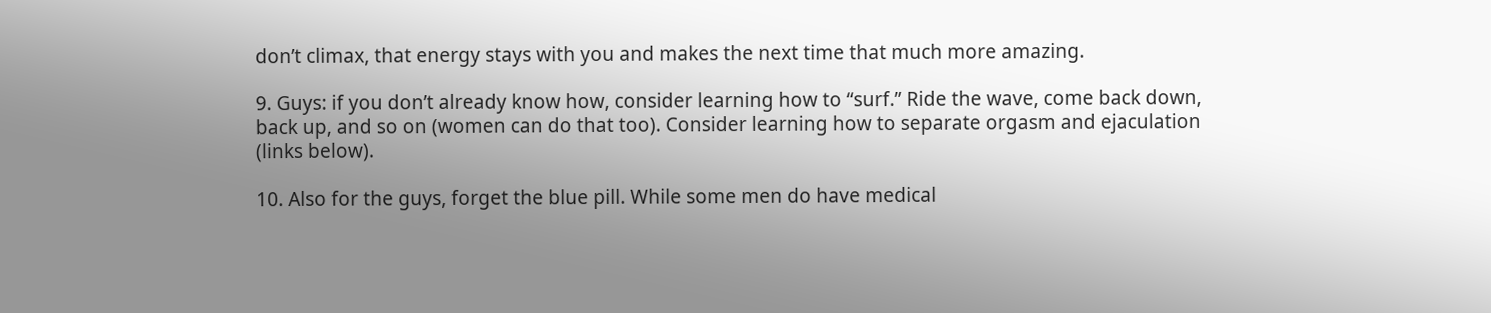don’t climax, that energy stays with you and makes the next time that much more amazing.

9. Guys: if you don’t already know how, consider learning how to “surf.” Ride the wave, come back down, back up, and so on (women can do that too). Consider learning how to separate orgasm and ejaculation (links below).

10. Also for the guys, forget the blue pill. While some men do have medical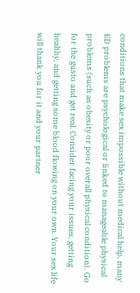conditions that make sex impossible without medical help, many ED problems are psychological or linked to manageable physical problems (such as obesity or poor overall physical condition). Go for the gusto and get real. Consider facing your issues, getting healthy, and getting some blood flowing on your own. Your sex life will thank you for it and your partner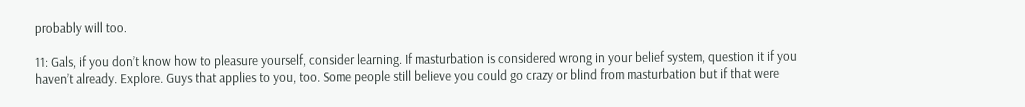probably will too.

11: Gals, if you don’t know how to pleasure yourself, consider learning. If masturbation is considered wrong in your belief system, question it if you haven’t already. Explore. Guys that applies to you, too. Some people still believe you could go crazy or blind from masturbation but if that were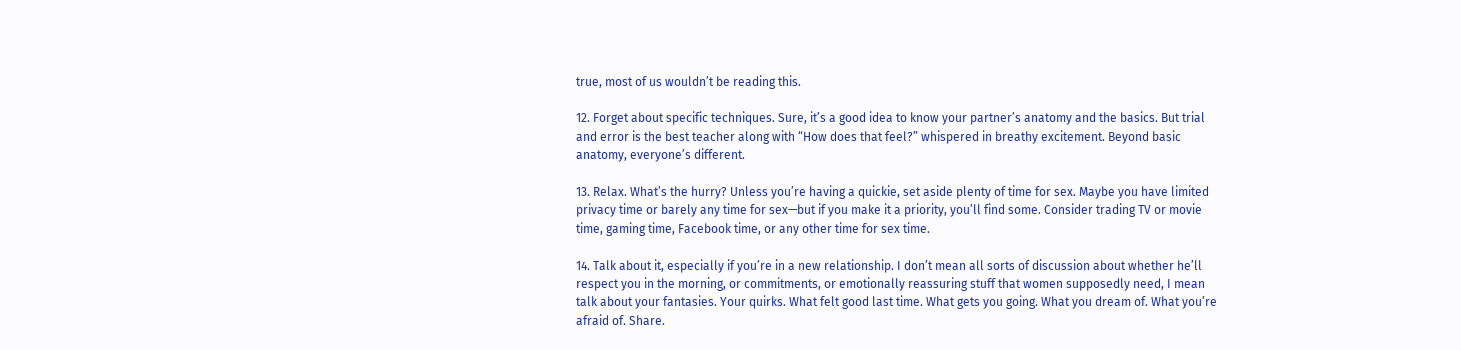true, most of us wouldn’t be reading this.

12. Forget about specific techniques. Sure, it’s a good idea to know your partner’s anatomy and the basics. But trial and error is the best teacher along with “How does that feel?” whispered in breathy excitement. Beyond basic anatomy, everyone’s different.

13. Relax. What’s the hurry? Unless you’re having a quickie, set aside plenty of time for sex. Maybe you have limited privacy time or barely any time for sex—but if you make it a priority, you’ll find some. Consider trading TV or movie time, gaming time, Facebook time, or any other time for sex time.

14. Talk about it, especially if you’re in a new relationship. I don’t mean all sorts of discussion about whether he’ll respect you in the morning, or commitments, or emotionally reassuring stuff that women supposedly need, I mean talk about your fantasies. Your quirks. What felt good last time. What gets you going. What you dream of. What you’re afraid of. Share.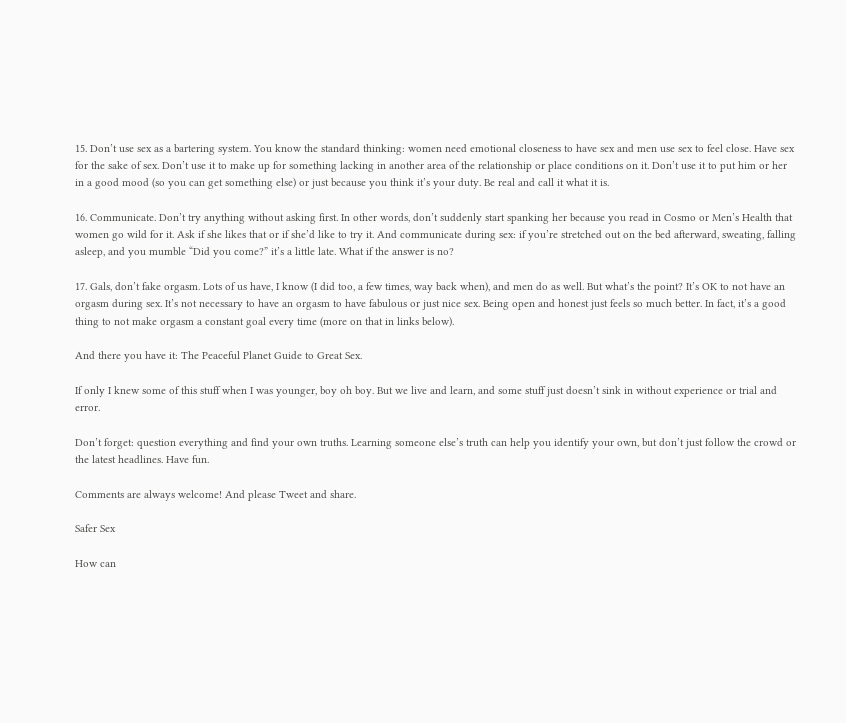15. Don’t use sex as a bartering system. You know the standard thinking: women need emotional closeness to have sex and men use sex to feel close. Have sex for the sake of sex. Don’t use it to make up for something lacking in another area of the relationship or place conditions on it. Don’t use it to put him or her in a good mood (so you can get something else) or just because you think it’s your duty. Be real and call it what it is.

16. Communicate. Don’t try anything without asking first. In other words, don’t suddenly start spanking her because you read in Cosmo or Men’s Health that women go wild for it. Ask if she likes that or if she’d like to try it. And communicate during sex: if you’re stretched out on the bed afterward, sweating, falling asleep, and you mumble “Did you come?” it’s a little late. What if the answer is no?

17. Gals, don’t fake orgasm. Lots of us have, I know (I did too, a few times, way back when), and men do as well. But what’s the point? It’s OK to not have an orgasm during sex. It’s not necessary to have an orgasm to have fabulous or just nice sex. Being open and honest just feels so much better. In fact, it’s a good thing to not make orgasm a constant goal every time (more on that in links below).

And there you have it: The Peaceful Planet Guide to Great Sex.

If only I knew some of this stuff when I was younger, boy oh boy. But we live and learn, and some stuff just doesn’t sink in without experience or trial and error.

Don’t forget: question everything and find your own truths. Learning someone else’s truth can help you identify your own, but don’t just follow the crowd or the latest headlines. Have fun.

Comments are always welcome! And please Tweet and share.

Safer Sex

How can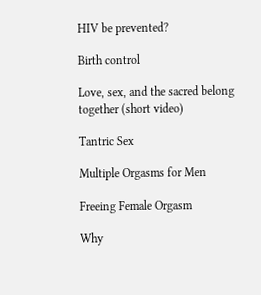HIV be prevented?

Birth control

Love, sex, and the sacred belong together (short video)

Tantric Sex

Multiple Orgasms for Men

Freeing Female Orgasm

Why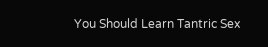You Should Learn Tantric Sex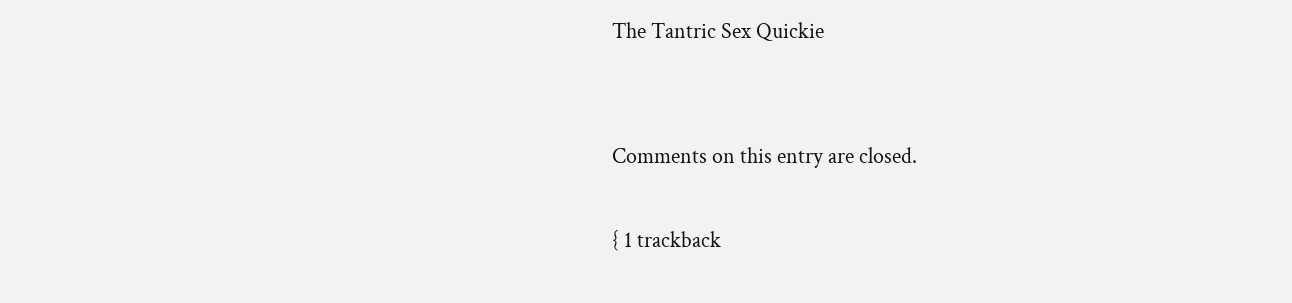The Tantric Sex Quickie


Comments on this entry are closed.

{ 1 trackback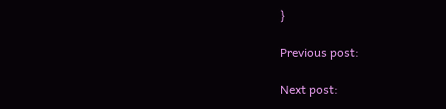}

Previous post:

Next post: